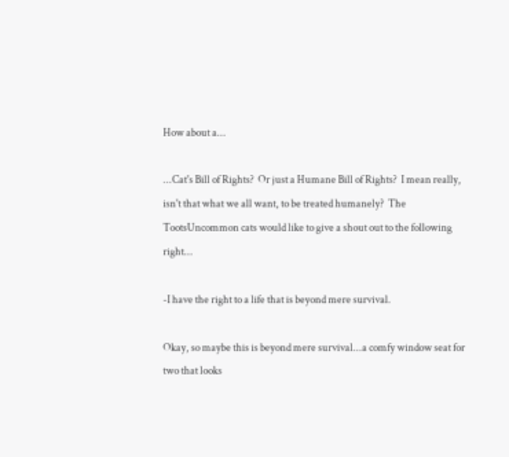How about a...

...Cat's Bill of Rights?  Or just a Humane Bill of Rights?  I mean really, isn't that what we all want, to be treated humanely?  The TootsUncommon cats would like to give a shout out to the following right...

-I have the right to a life that is beyond mere survival.

Okay, so maybe this is beyond mere survival...a comfy window seat for two that looks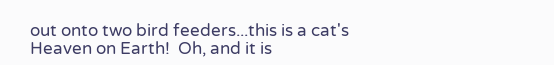out onto two bird feeders...this is a cat's Heaven on Earth!  Oh, and it is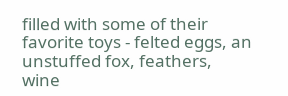filled with some of their favorite toys - felted eggs, an unstuffed fox, feathers, wine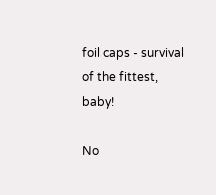foil caps - survival of the fittest, baby!

No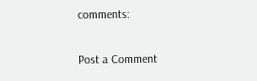comments:

Post a Comment